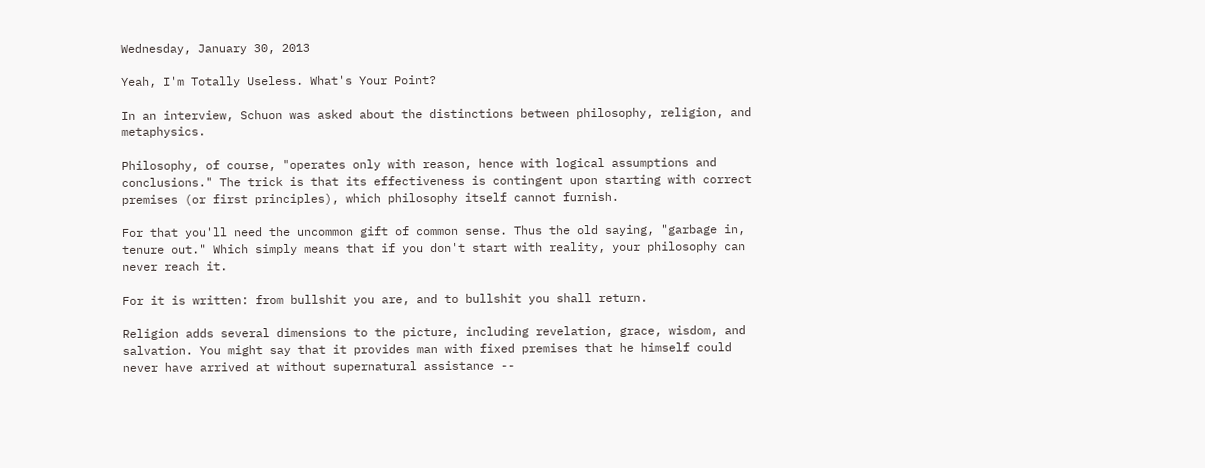Wednesday, January 30, 2013

Yeah, I'm Totally Useless. What's Your Point?

In an interview, Schuon was asked about the distinctions between philosophy, religion, and metaphysics.

Philosophy, of course, "operates only with reason, hence with logical assumptions and conclusions." The trick is that its effectiveness is contingent upon starting with correct premises (or first principles), which philosophy itself cannot furnish.

For that you'll need the uncommon gift of common sense. Thus the old saying, "garbage in, tenure out." Which simply means that if you don't start with reality, your philosophy can never reach it.

For it is written: from bullshit you are, and to bullshit you shall return.

Religion adds several dimensions to the picture, including revelation, grace, wisdom, and salvation. You might say that it provides man with fixed premises that he himself could never have arrived at without supernatural assistance --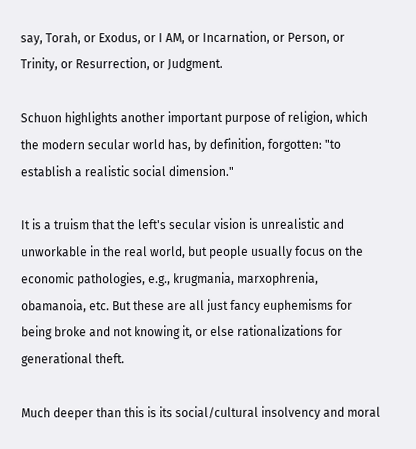say, Torah, or Exodus, or I AM, or Incarnation, or Person, or Trinity, or Resurrection, or Judgment.

Schuon highlights another important purpose of religion, which the modern secular world has, by definition, forgotten: "to establish a realistic social dimension."

It is a truism that the left's secular vision is unrealistic and unworkable in the real world, but people usually focus on the economic pathologies, e.g., krugmania, marxophrenia, obamanoia, etc. But these are all just fancy euphemisms for being broke and not knowing it, or else rationalizations for generational theft.

Much deeper than this is its social/cultural insolvency and moral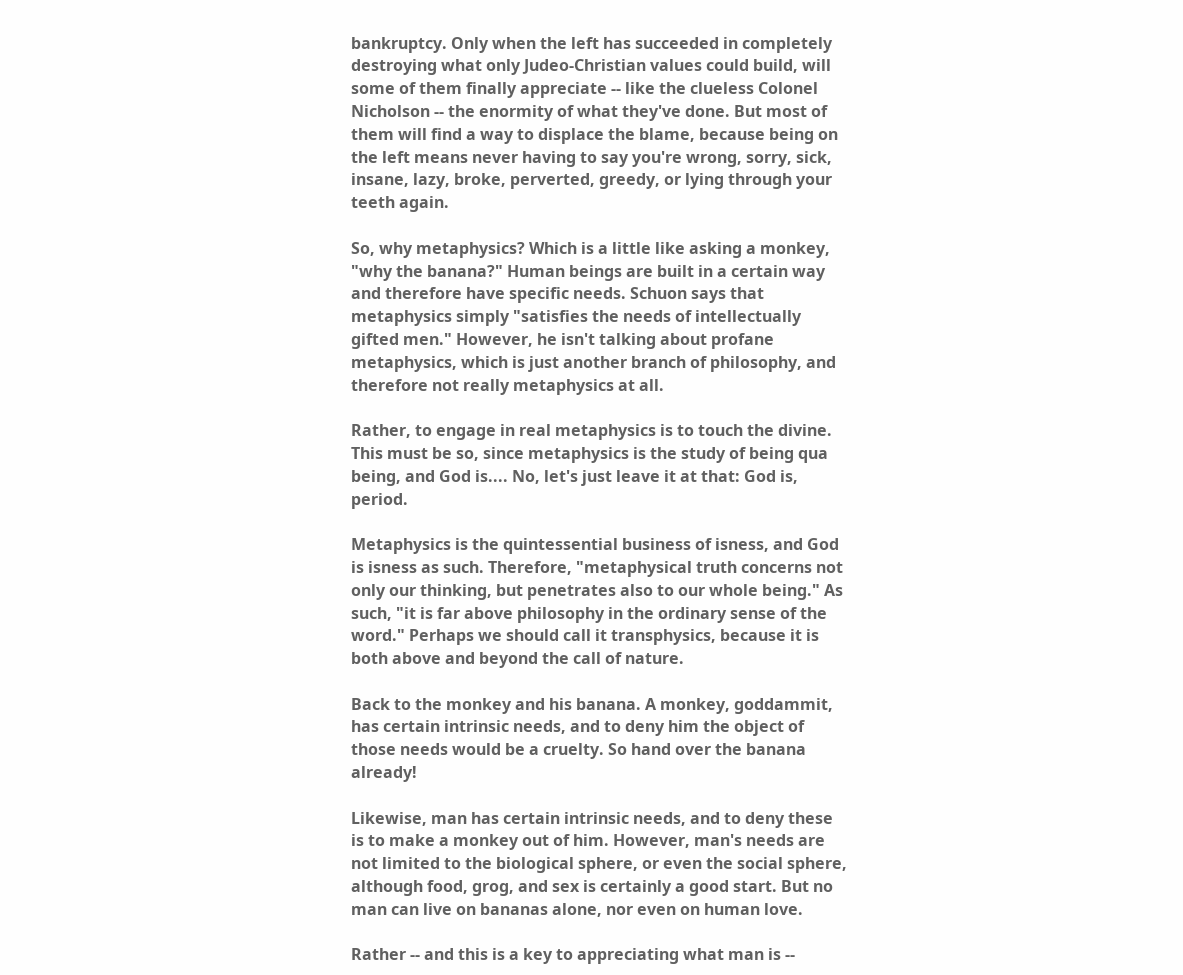bankruptcy. Only when the left has succeeded in completely destroying what only Judeo-Christian values could build, will some of them finally appreciate -- like the clueless Colonel Nicholson -- the enormity of what they've done. But most of them will find a way to displace the blame, because being on the left means never having to say you're wrong, sorry, sick, insane, lazy, broke, perverted, greedy, or lying through your teeth again.

So, why metaphysics? Which is a little like asking a monkey, "why the banana?" Human beings are built in a certain way and therefore have specific needs. Schuon says that metaphysics simply "satisfies the needs of intellectually gifted men." However, he isn't talking about profane metaphysics, which is just another branch of philosophy, and therefore not really metaphysics at all.

Rather, to engage in real metaphysics is to touch the divine. This must be so, since metaphysics is the study of being qua being, and God is.... No, let's just leave it at that: God is, period.

Metaphysics is the quintessential business of isness, and God is isness as such. Therefore, "metaphysical truth concerns not only our thinking, but penetrates also to our whole being." As such, "it is far above philosophy in the ordinary sense of the word." Perhaps we should call it transphysics, because it is both above and beyond the call of nature.

Back to the monkey and his banana. A monkey, goddammit, has certain intrinsic needs, and to deny him the object of those needs would be a cruelty. So hand over the banana already!

Likewise, man has certain intrinsic needs, and to deny these is to make a monkey out of him. However, man's needs are not limited to the biological sphere, or even the social sphere, although food, grog, and sex is certainly a good start. But no man can live on bananas alone, nor even on human love.

Rather -- and this is a key to appreciating what man is --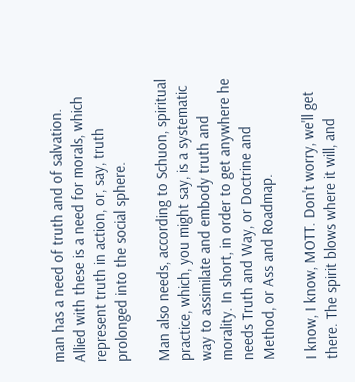man has a need of truth and of salvation. Allied with these is a need for morals, which represent truth in action, or, say, truth prolonged into the social sphere.

Man also needs, according to Schuon, spiritual practice, which, you might say, is a systematic way to assimilate and embody truth and morality. In short, in order to get anywhere he needs Truth and Way, or Doctrine and Method, or Ass and Roadmap.

I know, I know, MOTT. Don't worry, we'll get there. The spirit blows where it will, and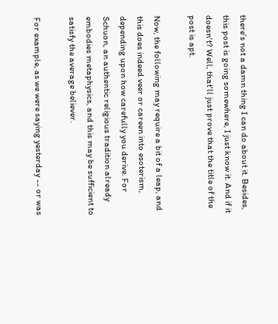there's not a damn thing I can do about it. Besides, this post is going somewhere, I just know it. And if it doesn't? Well, that'll just prove that the title of the post is apt.

Now, the following may require a bit of a leap, and this does indeed veer or careen into esoterism, depending upon how carefully you derive. For Schuon, an authentic religious tradition already embodies metaphysics, and this may be sufficient to satisfy the average believer.

For example, as we were saying yesterday -- or was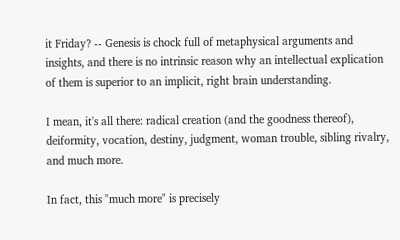it Friday? -- Genesis is chock full of metaphysical arguments and insights, and there is no intrinsic reason why an intellectual explication of them is superior to an implicit, right brain understanding.

I mean, it's all there: radical creation (and the goodness thereof), deiformity, vocation, destiny, judgment, woman trouble, sibling rivalry, and much more.

In fact, this "much more" is precisely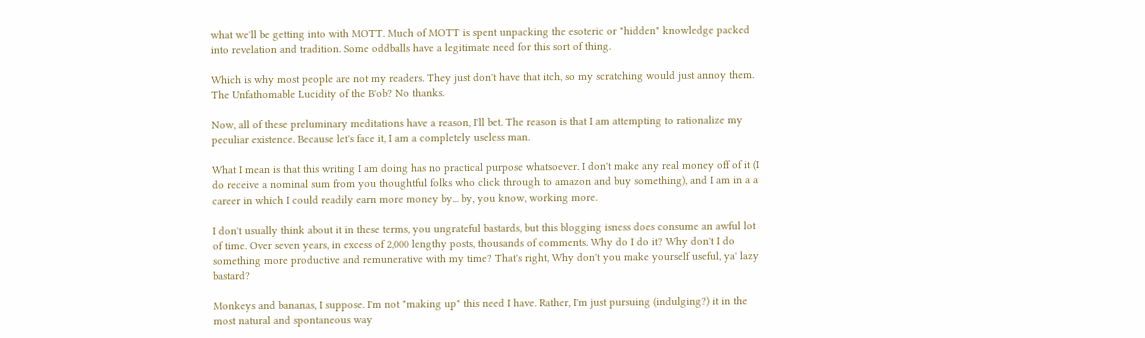what we'll be getting into with MOTT. Much of MOTT is spent unpacking the esoteric or "hidden" knowledge packed into revelation and tradition. Some oddballs have a legitimate need for this sort of thing.

Which is why most people are not my readers. They just don't have that itch, so my scratching would just annoy them. The Unfathomable Lucidity of the B'ob? No thanks.

Now, all of these preluminary meditations have a reason, I'll bet. The reason is that I am attempting to rationalize my peculiar existence. Because let's face it, I am a completely useless man.

What I mean is that this writing I am doing has no practical purpose whatsoever. I don't make any real money off of it (I do receive a nominal sum from you thoughtful folks who click through to amazon and buy something), and I am in a a career in which I could readily earn more money by... by, you know, working more.

I don't usually think about it in these terms, you ungrateful bastards, but this blogging isness does consume an awful lot of time. Over seven years, in excess of 2,000 lengthy posts, thousands of comments. Why do I do it? Why don't I do something more productive and remunerative with my time? That's right, Why don't you make yourself useful, ya' lazy bastard?

Monkeys and bananas, I suppose. I'm not "making up" this need I have. Rather, I'm just pursuing (indulging?) it in the most natural and spontaneous way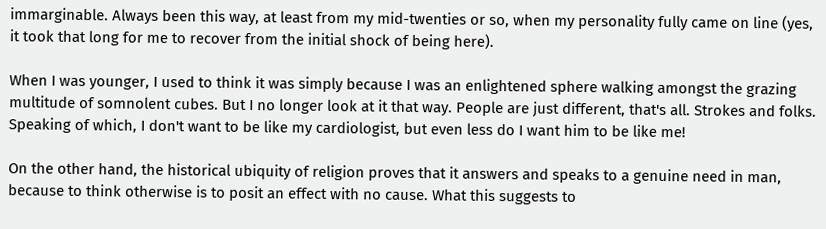immarginable. Always been this way, at least from my mid-twenties or so, when my personality fully came on line (yes, it took that long for me to recover from the initial shock of being here).

When I was younger, I used to think it was simply because I was an enlightened sphere walking amongst the grazing multitude of somnolent cubes. But I no longer look at it that way. People are just different, that's all. Strokes and folks. Speaking of which, I don't want to be like my cardiologist, but even less do I want him to be like me!

On the other hand, the historical ubiquity of religion proves that it answers and speaks to a genuine need in man, because to think otherwise is to posit an effect with no cause. What this suggests to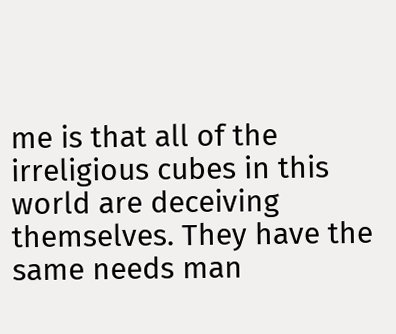me is that all of the irreligious cubes in this world are deceiving themselves. They have the same needs man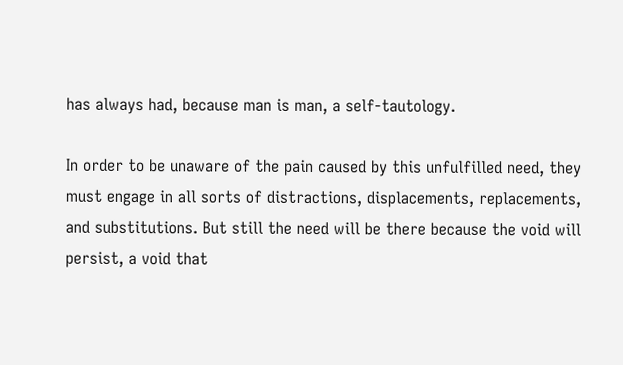has always had, because man is man, a self-tautology.

In order to be unaware of the pain caused by this unfulfilled need, they must engage in all sorts of distractions, displacements, replacements, and substitutions. But still the need will be there because the void will persist, a void that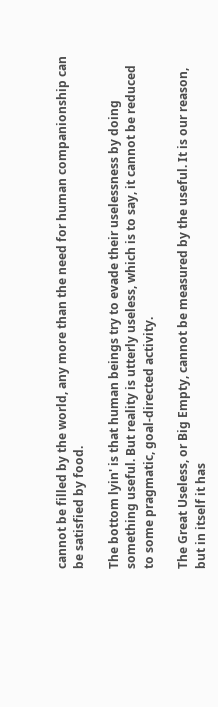cannot be filled by the world, any more than the need for human companionship can be satisfied by food.

The bottom lyin' is that human beings try to evade their uselessness by doing something useful. But reality is utterly useless, which is to say, it cannot be reduced to some pragmatic, goal-directed activity.

The Great Useless, or Big Empty, cannot be measured by the useful. It is our reason, but in itself it has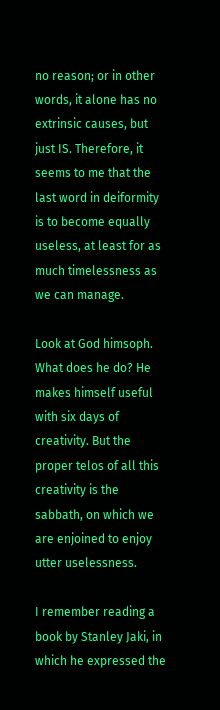no reason; or in other words, it alone has no extrinsic causes, but just IS. Therefore, it seems to me that the last word in deiformity is to become equally useless, at least for as much timelessness as we can manage.

Look at God himsoph. What does he do? He makes himself useful with six days of creativity. But the proper telos of all this creativity is the sabbath, on which we are enjoined to enjoy utter uselessness.

I remember reading a book by Stanley Jaki, in which he expressed the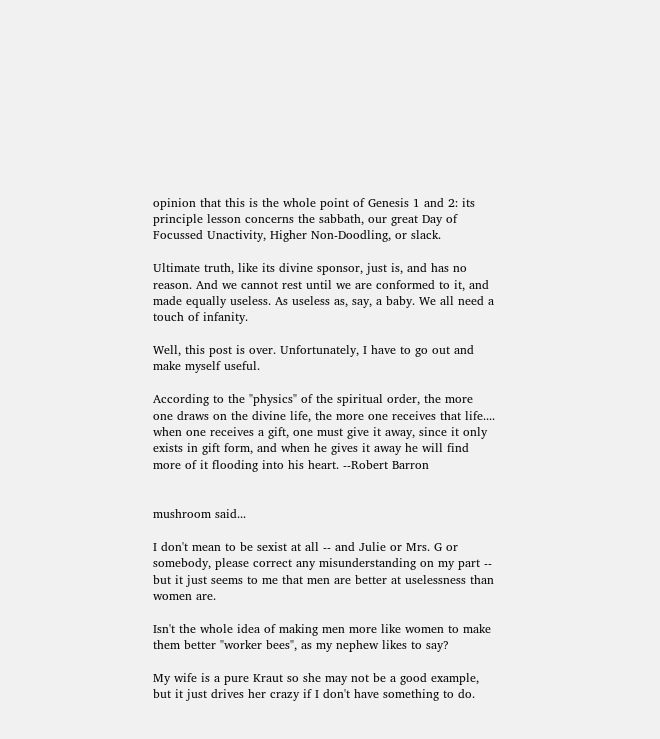opinion that this is the whole point of Genesis 1 and 2: its principle lesson concerns the sabbath, our great Day of Focussed Unactivity, Higher Non-Doodling, or slack.

Ultimate truth, like its divine sponsor, just is, and has no reason. And we cannot rest until we are conformed to it, and made equally useless. As useless as, say, a baby. We all need a touch of infanity.

Well, this post is over. Unfortunately, I have to go out and make myself useful.

According to the "physics" of the spiritual order, the more one draws on the divine life, the more one receives that life.... when one receives a gift, one must give it away, since it only exists in gift form, and when he gives it away he will find more of it flooding into his heart. --Robert Barron


mushroom said...

I don't mean to be sexist at all -- and Julie or Mrs. G or somebody, please correct any misunderstanding on my part -- but it just seems to me that men are better at uselessness than women are.

Isn't the whole idea of making men more like women to make them better "worker bees", as my nephew likes to say?

My wife is a pure Kraut so she may not be a good example, but it just drives her crazy if I don't have something to do.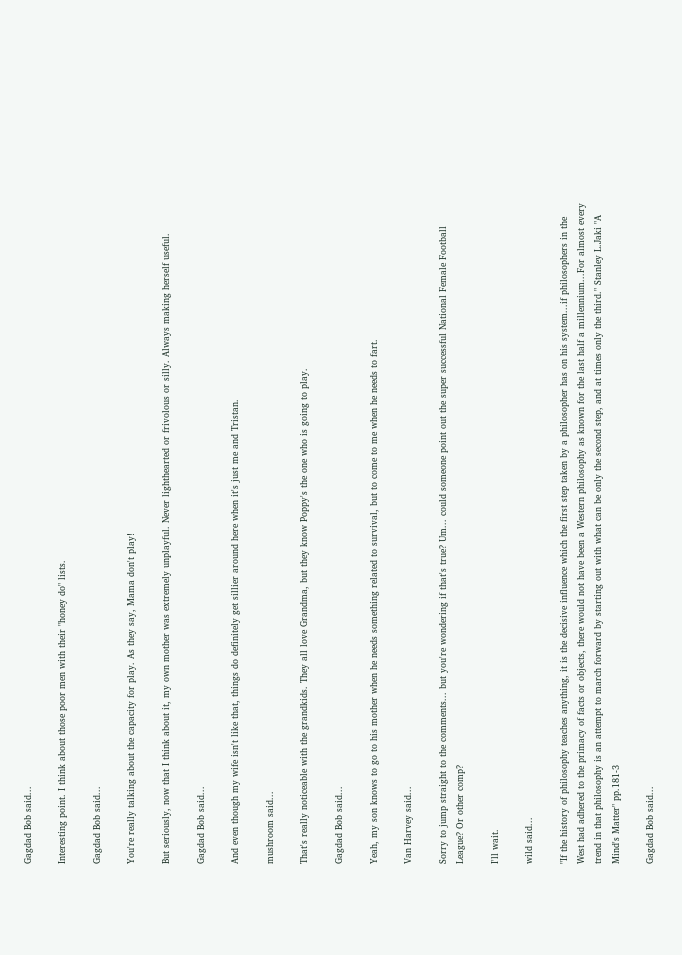Gagdad Bob said...

Interesting point. I think about those poor men with their "honey do" lists.

Gagdad Bob said...

You're really talking about the capacity for play. As they say, Mama don't play!

But seriously, now that I think about it, my own mother was extremely unplayful. Never lighthearted or frivolous or silly. Always making herself useful.

Gagdad Bob said...

And even though my wife isn't like that, things do definitely get sillier around here when it's just me and Tristan.

mushroom said...

That's really noticeable with the grandkids. They all love Grandma, but they know Poppy's the one who is going to play.

Gagdad Bob said...

Yeah, my son knows to go to his mother when he needs something related to survival, but to come to me when he needs to fart.

Van Harvey said...

Sorry to jump straight to the comments... but you're wondering if that's true? Um... could someone point out the super successful National Female Football League? Or other comp?

I'll wait.

wild said...

"If the history of philosophy teaches anything, it is the decisive influence which the first step taken by a philosopher has on his system...if philosophers in the West had adhered to the primacy of facts or objects, there would not have been a Western philosophy as known for the last half a millennium...For almost every trend in that philosophy is an attempt to march forward by starting out with what can be only the second step, and at times only the third." Stanley L.Jaki "A Mind's Matter" pp.181-3

Gagdad Bob said...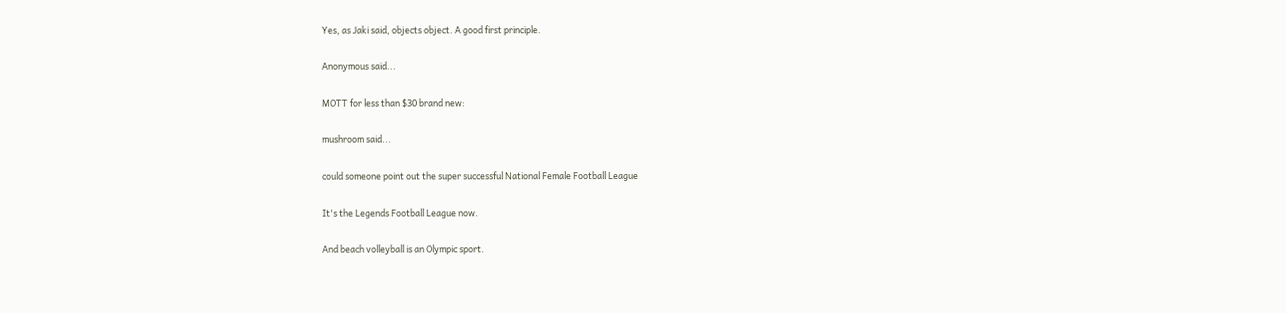Yes, as Jaki said, objects object. A good first principle.

Anonymous said...

MOTT for less than $30 brand new:

mushroom said...

could someone point out the super successful National Female Football League

It's the Legends Football League now.

And beach volleyball is an Olympic sport.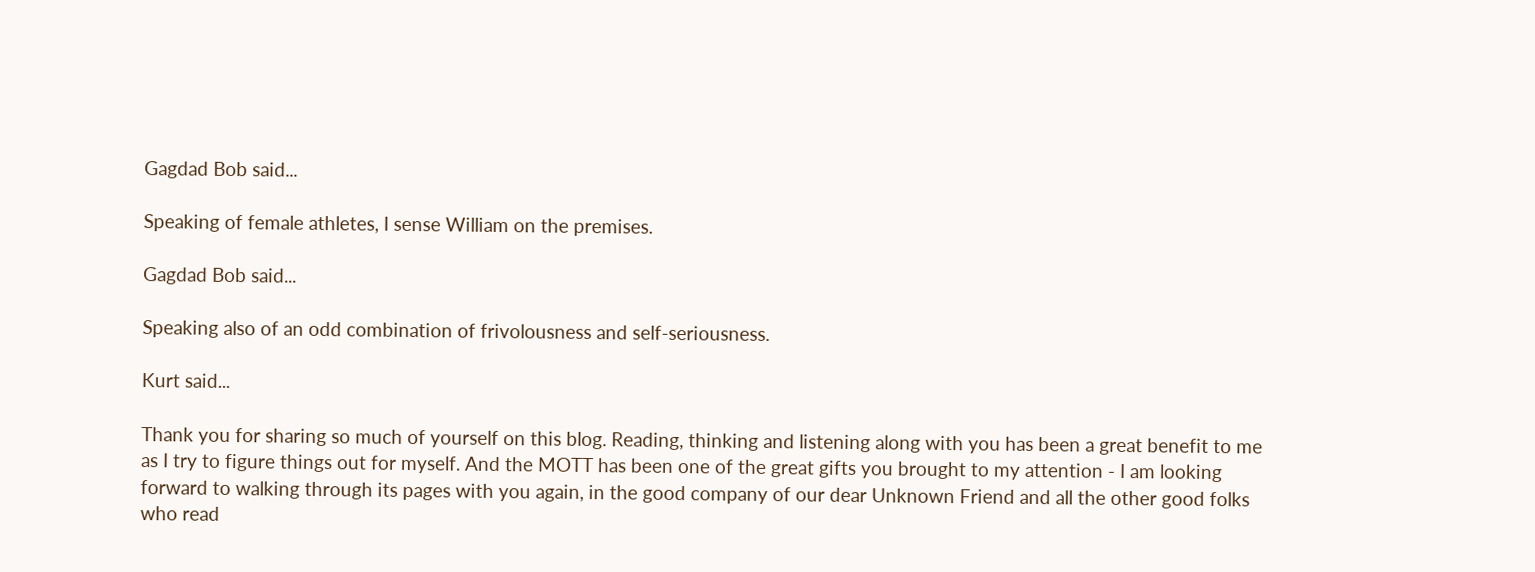Gagdad Bob said...

Speaking of female athletes, I sense William on the premises.

Gagdad Bob said...

Speaking also of an odd combination of frivolousness and self-seriousness.

Kurt said...

Thank you for sharing so much of yourself on this blog. Reading, thinking and listening along with you has been a great benefit to me as I try to figure things out for myself. And the MOTT has been one of the great gifts you brought to my attention - I am looking forward to walking through its pages with you again, in the good company of our dear Unknown Friend and all the other good folks who read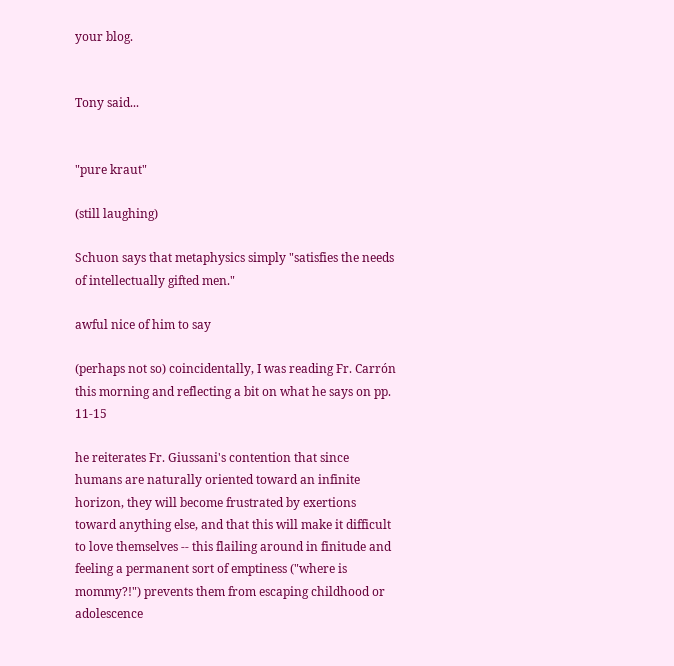your blog.


Tony said...


"pure kraut"

(still laughing)

Schuon says that metaphysics simply "satisfies the needs of intellectually gifted men."

awful nice of him to say

(perhaps not so) coincidentally, I was reading Fr. Carrón this morning and reflecting a bit on what he says on pp. 11-15

he reiterates Fr. Giussani's contention that since humans are naturally oriented toward an infinite horizon, they will become frustrated by exertions toward anything else, and that this will make it difficult to love themselves -- this flailing around in finitude and feeling a permanent sort of emptiness ("where is mommy?!") prevents them from escaping childhood or adolescence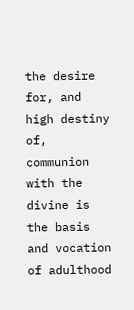the desire for, and high destiny of, communion with the divine is the basis and vocation of adulthood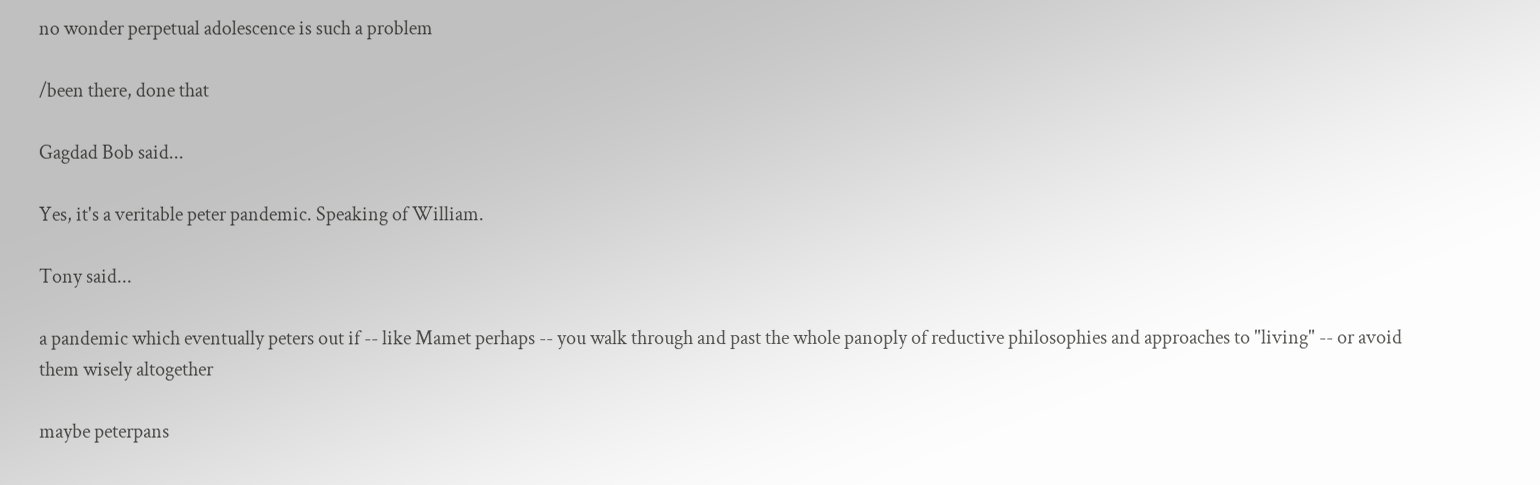no wonder perpetual adolescence is such a problem

/been there, done that

Gagdad Bob said...

Yes, it's a veritable peter pandemic. Speaking of William.

Tony said...

a pandemic which eventually peters out if -- like Mamet perhaps -- you walk through and past the whole panoply of reductive philosophies and approaches to "living" -- or avoid them wisely altogether

maybe peterpans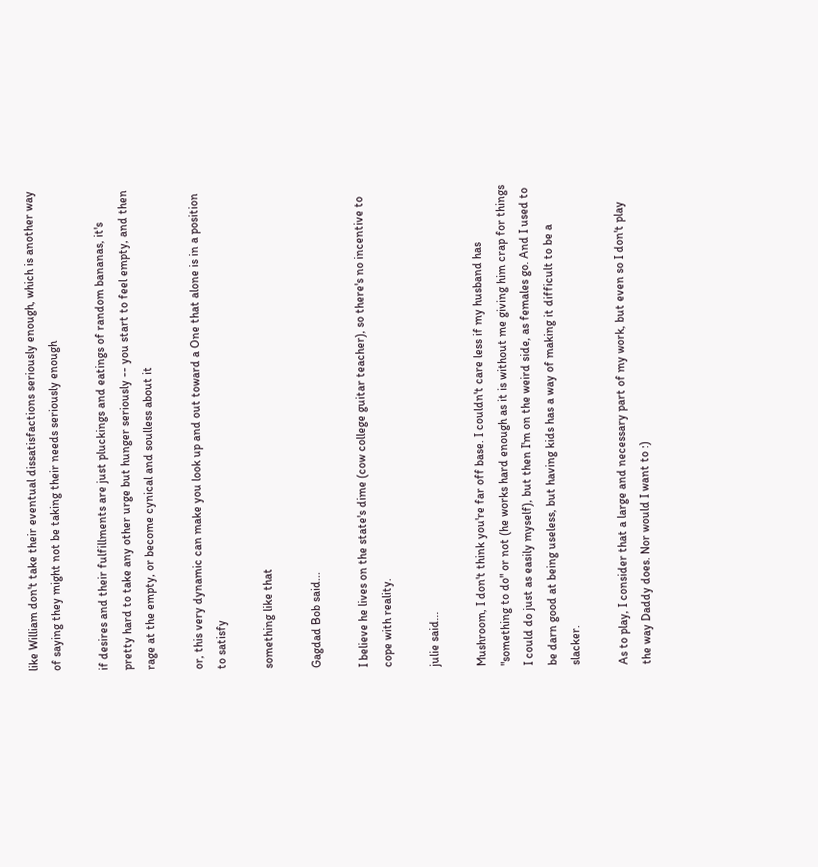like William don't take their eventual dissatisfactions seriously enough, which is another way of saying they might not be taking their needs seriously enough

if desires and their fulfillments are just pluckings and eatings of random bananas, it's pretty hard to take any other urge but hunger seriously -- you start to feel empty, and then rage at the empty, or become cynical and soulless about it

or, this very dynamic can make you look up and out toward a One that alone is in a position to satisfy

something like that

Gagdad Bob said...

I believe he lives on the state's dime (cow college guitar teacher), so there's no incentive to cope with reality.

julie said...

Mushroom, I don't think you're far off base. I couldn't care less if my husband has "something to do" or not (he works hard enough as it is without me giving him crap for things I could do just as easily myself), but then I'm on the weird side, as females go. And I used to be darn good at being useless, but having kids has a way of making it difficult to be a slacker.

As to play, I consider that a large and necessary part of my work, but even so I don't play the way Daddy does. Nor would I want to :)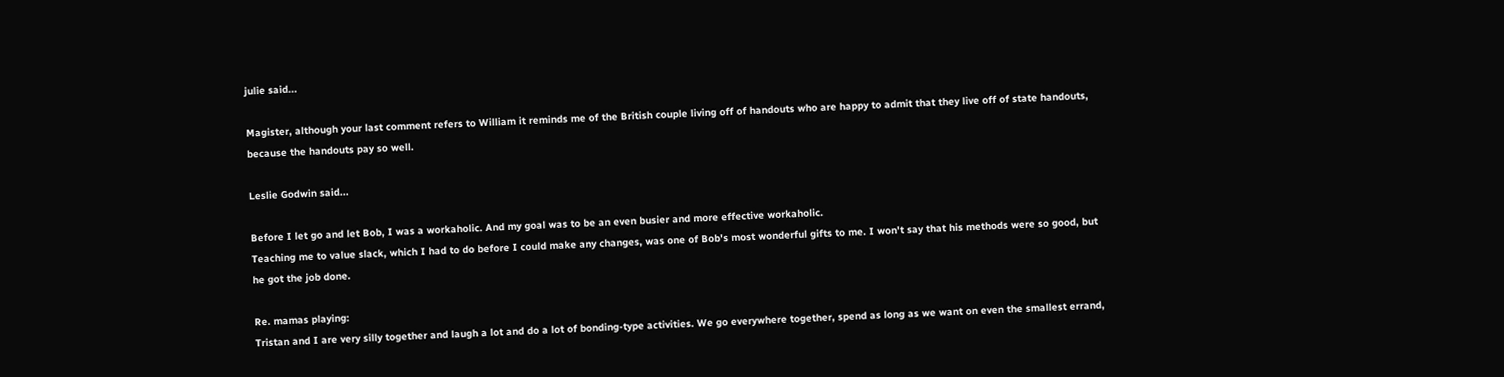julie said...

Magister, although your last comment refers to William it reminds me of the British couple living off of handouts who are happy to admit that they live off of state handouts, because the handouts pay so well.

Leslie Godwin said...

Before I let go and let Bob, I was a workaholic. And my goal was to be an even busier and more effective workaholic.
Teaching me to value slack, which I had to do before I could make any changes, was one of Bob's most wonderful gifts to me. I won't say that his methods were so good, but he got the job done.

Re. mamas playing:
Tristan and I are very silly together and laugh a lot and do a lot of bonding-type activities. We go everywhere together, spend as long as we want on even the smallest errand,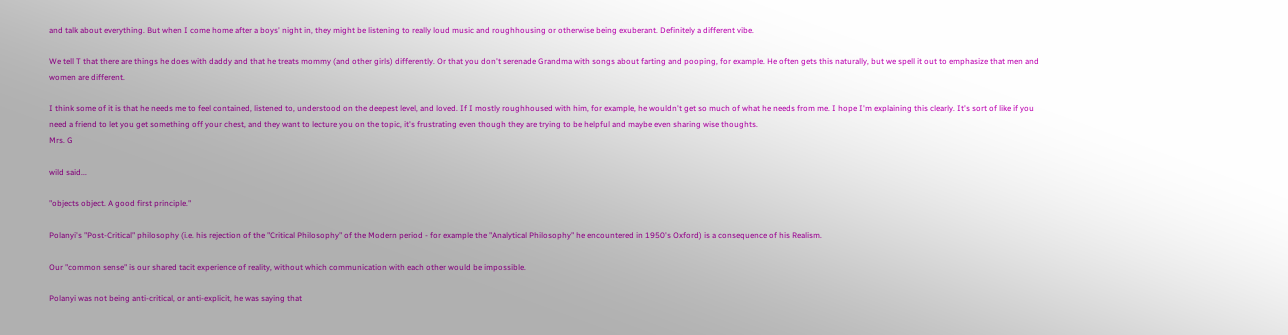and talk about everything. But when I come home after a boys' night in, they might be listening to really loud music and roughhousing or otherwise being exuberant. Definitely a different vibe.

We tell T that there are things he does with daddy and that he treats mommy (and other girls) differently. Or that you don't serenade Grandma with songs about farting and pooping, for example. He often gets this naturally, but we spell it out to emphasize that men and women are different.

I think some of it is that he needs me to feel contained, listened to, understood on the deepest level, and loved. If I mostly roughhoused with him, for example, he wouldn't get so much of what he needs from me. I hope I'm explaining this clearly. It's sort of like if you need a friend to let you get something off your chest, and they want to lecture you on the topic, it's frustrating even though they are trying to be helpful and maybe even sharing wise thoughts.
Mrs. G

wild said...

"objects object. A good first principle."

Polanyi's "Post-Critical" philosophy (i.e. his rejection of the "Critical Philosophy" of the Modern period - for example the "Analytical Philosophy" he encountered in 1950's Oxford) is a consequence of his Realism.

Our "common sense" is our shared tacit experience of reality, without which communication with each other would be impossible.

Polanyi was not being anti-critical, or anti-explicit, he was saying that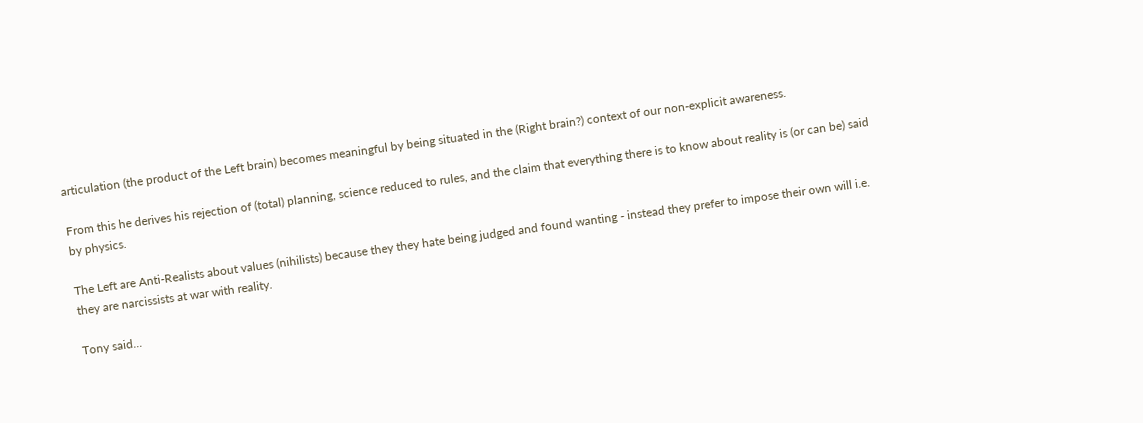articulation (the product of the Left brain) becomes meaningful by being situated in the (Right brain?) context of our non-explicit awareness.

From this he derives his rejection of (total) planning, science reduced to rules, and the claim that everything there is to know about reality is (or can be) said by physics.

The Left are Anti-Realists about values (nihilists) because they they hate being judged and found wanting - instead they prefer to impose their own will i.e. they are narcissists at war with reality.

Tony said...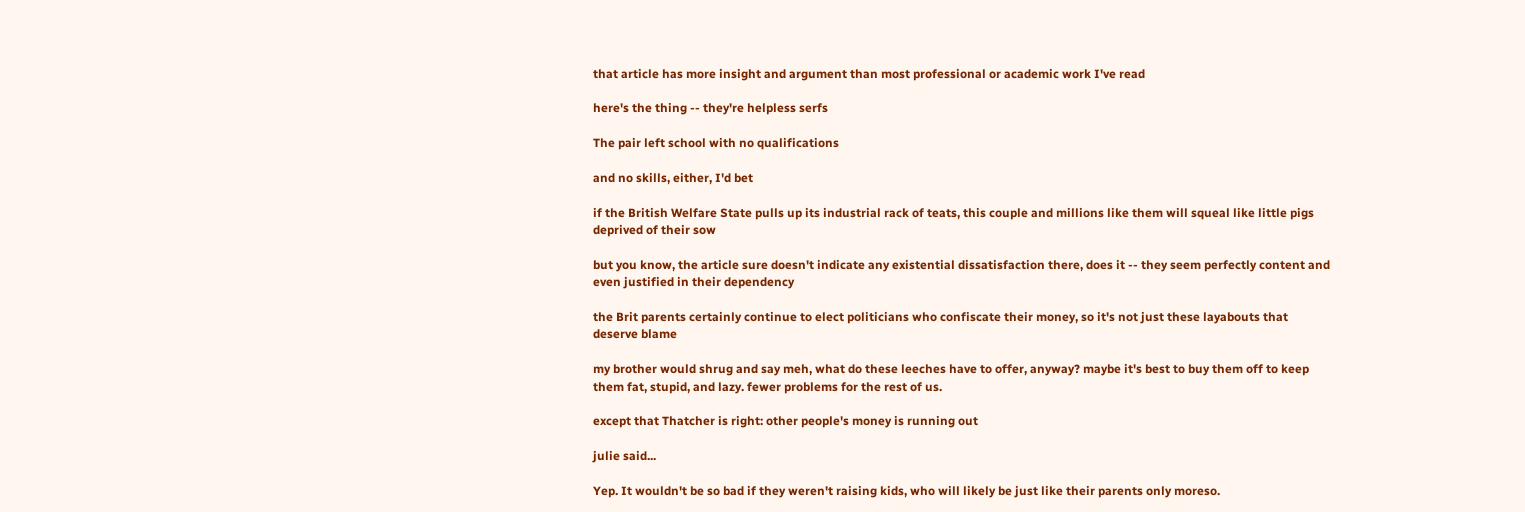that article has more insight and argument than most professional or academic work I've read

here's the thing -- they're helpless serfs

The pair left school with no qualifications

and no skills, either, I'd bet

if the British Welfare State pulls up its industrial rack of teats, this couple and millions like them will squeal like little pigs deprived of their sow

but you know, the article sure doesn't indicate any existential dissatisfaction there, does it -- they seem perfectly content and even justified in their dependency

the Brit parents certainly continue to elect politicians who confiscate their money, so it's not just these layabouts that deserve blame

my brother would shrug and say meh, what do these leeches have to offer, anyway? maybe it's best to buy them off to keep them fat, stupid, and lazy. fewer problems for the rest of us.

except that Thatcher is right: other people's money is running out

julie said...

Yep. It wouldn't be so bad if they weren't raising kids, who will likely be just like their parents only moreso.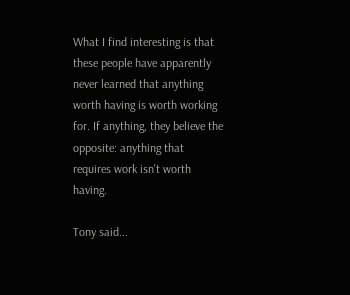What I find interesting is that these people have apparently never learned that anything worth having is worth working for. If anything, they believe the opposite: anything that requires work isn't worth having.

Tony said...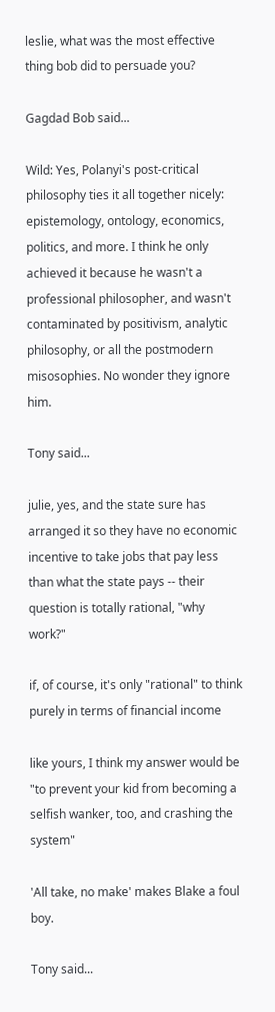leslie, what was the most effective thing bob did to persuade you?

Gagdad Bob said...

Wild: Yes, Polanyi's post-critical philosophy ties it all together nicely: epistemology, ontology, economics, politics, and more. I think he only achieved it because he wasn't a professional philosopher, and wasn't contaminated by positivism, analytic philosophy, or all the postmodern misosophies. No wonder they ignore him.

Tony said...

julie, yes, and the state sure has arranged it so they have no economic incentive to take jobs that pay less than what the state pays -- their question is totally rational, "why work?"

if, of course, it's only "rational" to think purely in terms of financial income

like yours, I think my answer would be "to prevent your kid from becoming a selfish wanker, too, and crashing the system"

'All take, no make' makes Blake a foul boy.

Tony said...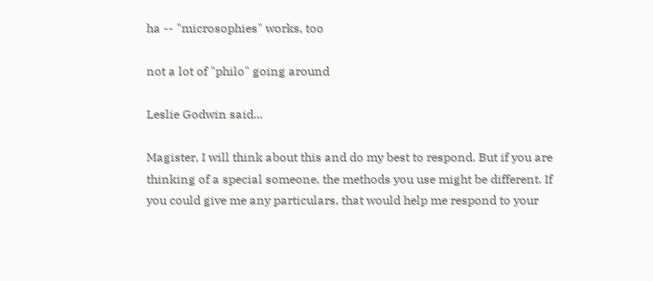ha -- "microsophies" works, too

not a lot of "philo" going around

Leslie Godwin said...

Magister, I will think about this and do my best to respond. But if you are thinking of a special someone, the methods you use might be different. If you could give me any particulars, that would help me respond to your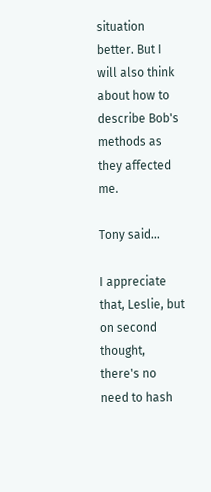situation better. But I will also think about how to describe Bob's methods as they affected me.

Tony said...

I appreciate that, Leslie, but on second thought, there's no need to hash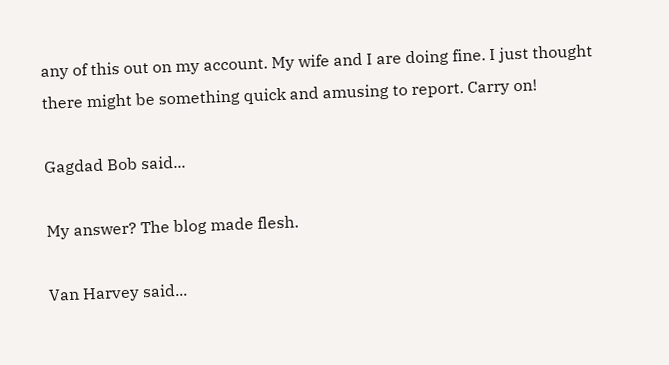any of this out on my account. My wife and I are doing fine. I just thought there might be something quick and amusing to report. Carry on!

Gagdad Bob said...

My answer? The blog made flesh.

Van Harvey said...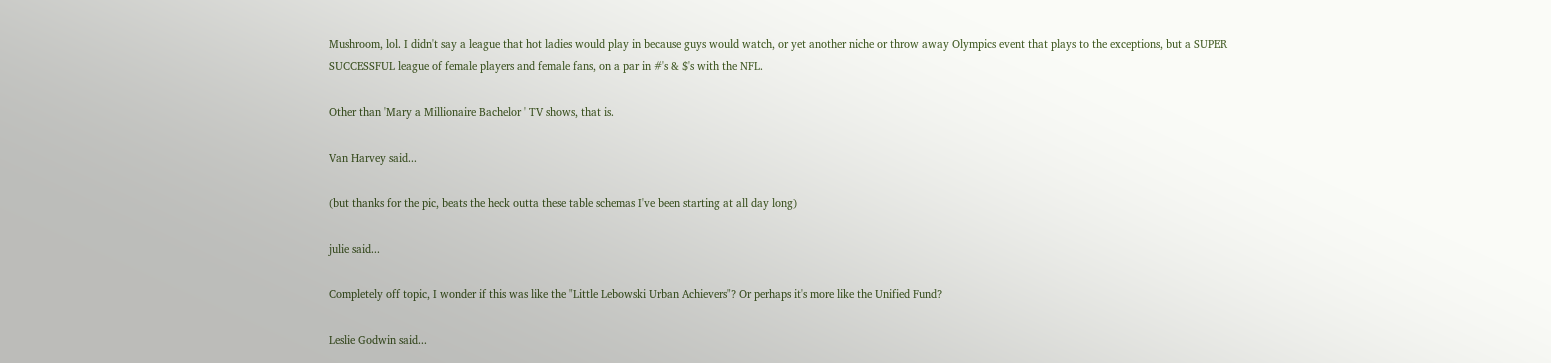Mushroom, lol. I didn't say a league that hot ladies would play in because guys would watch, or yet another niche or throw away Olympics event that plays to the exceptions, but a SUPER SUCCESSFUL league of female players and female fans, on a par in #'s & $'s with the NFL.

Other than 'Mary a Millionaire Bachelor ' TV shows, that is.

Van Harvey said...

(but thanks for the pic, beats the heck outta these table schemas I've been starting at all day long)

julie said...

Completely off topic, I wonder if this was like the "Little Lebowski Urban Achievers"? Or perhaps it's more like the Unified Fund?

Leslie Godwin said...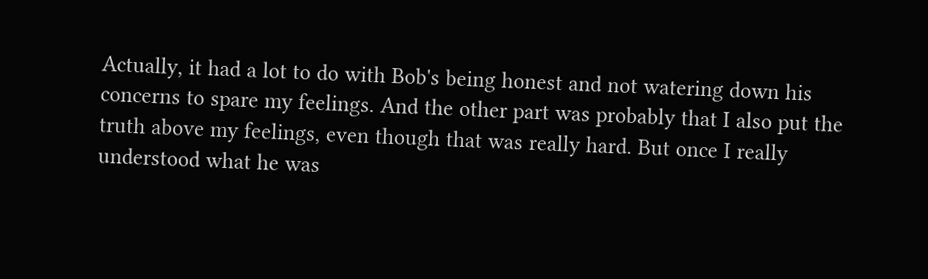Actually, it had a lot to do with Bob's being honest and not watering down his concerns to spare my feelings. And the other part was probably that I also put the truth above my feelings, even though that was really hard. But once I really understood what he was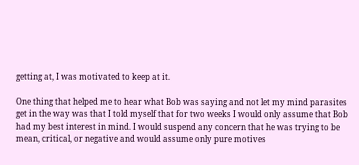getting at, I was motivated to keep at it.

One thing that helped me to hear what Bob was saying and not let my mind parasites get in the way was that I told myself that for two weeks I would only assume that Bob had my best interest in mind. I would suspend any concern that he was trying to be mean, critical, or negative and would assume only pure motives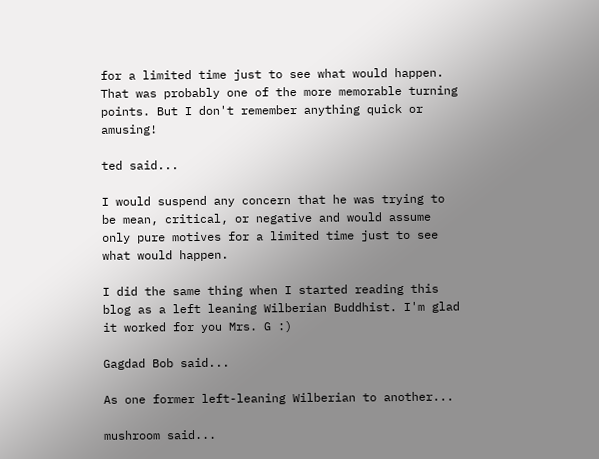for a limited time just to see what would happen. That was probably one of the more memorable turning points. But I don't remember anything quick or amusing!

ted said...

I would suspend any concern that he was trying to be mean, critical, or negative and would assume only pure motives for a limited time just to see what would happen.

I did the same thing when I started reading this blog as a left leaning Wilberian Buddhist. I'm glad it worked for you Mrs. G :)

Gagdad Bob said...

As one former left-leaning Wilberian to another...

mushroom said...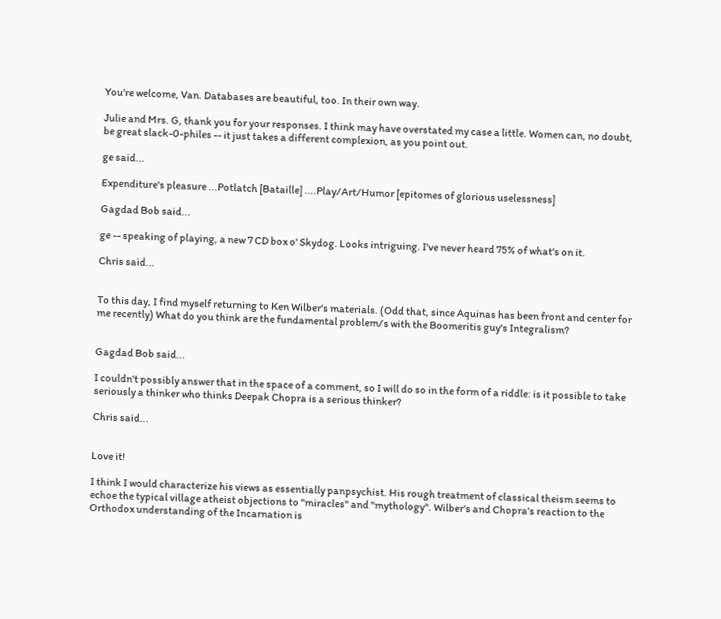You're welcome, Van. Databases are beautiful, too. In their own way.

Julie and Mrs. G, thank you for your responses. I think may have overstated my case a little. Women can, no doubt, be great slack-0-philes -- it just takes a different complexion, as you point out.

ge said...

Expenditure's pleasure ...Potlatch [Bataille] ....Play/Art/Humor [epitomes of glorious uselessness]

Gagdad Bob said...

ge -- speaking of playing, a new 7 CD box o' Skydog. Looks intriguing. I've never heard 75% of what's on it.

Chris said...


To this day, I find myself returning to Ken Wilber's materials. (Odd that, since Aquinas has been front and center for me recently) What do you think are the fundamental problem/s with the Boomeritis guy's Integralism?


Gagdad Bob said...

I couldn't possibly answer that in the space of a comment, so I will do so in the form of a riddle: is it possible to take seriously a thinker who thinks Deepak Chopra is a serious thinker?

Chris said...


Love it!

I think I would characterize his views as essentially panpsychist. His rough treatment of classical theism seems to echoe the typical village atheist objections to "miracles" and "mythology". Wilber's and Chopra's reaction to the Orthodox understanding of the Incarnation is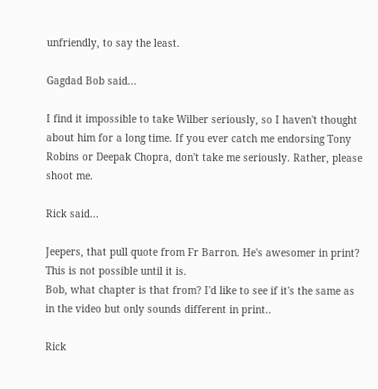unfriendly, to say the least.

Gagdad Bob said...

I find it impossible to take Wilber seriously, so I haven't thought about him for a long time. If you ever catch me endorsing Tony Robins or Deepak Chopra, don't take me seriously. Rather, please shoot me.

Rick said...

Jeepers, that pull quote from Fr Barron. He's awesomer in print? This is not possible until it is.
Bob, what chapter is that from? I'd like to see if it's the same as in the video but only sounds different in print..

Rick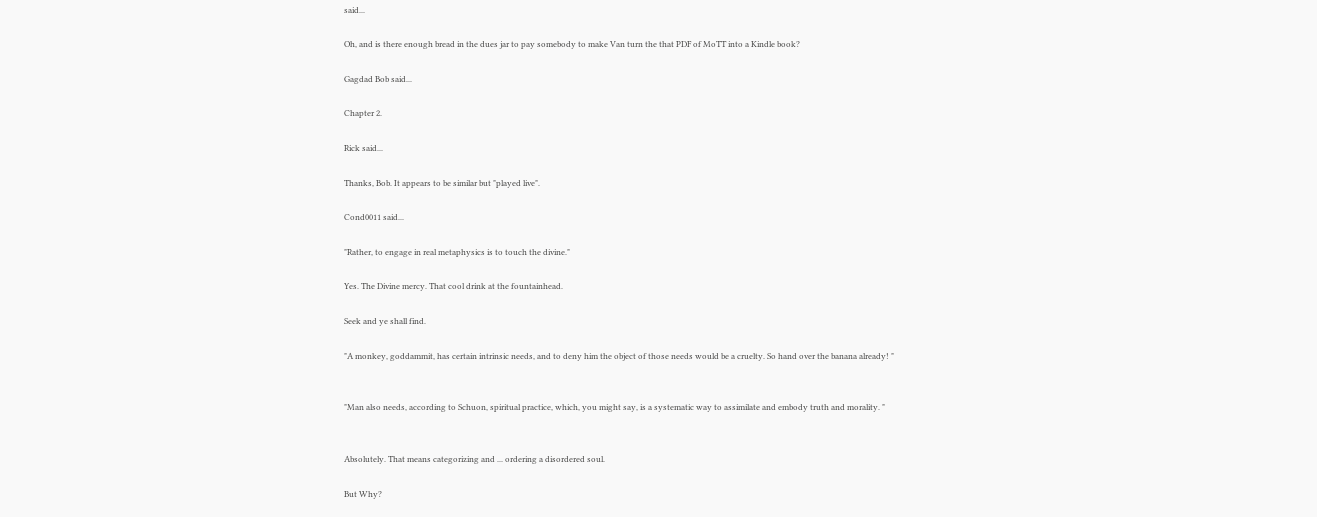said...

Oh, and is there enough bread in the dues jar to pay somebody to make Van turn the that PDF of MoTT into a Kindle book?

Gagdad Bob said...

Chapter 2.

Rick said...

Thanks, Bob. It appears to be similar but "played live".

Cond0011 said...

"Rather, to engage in real metaphysics is to touch the divine."

Yes. The Divine mercy. That cool drink at the fountainhead.

Seek and ye shall find.

"A monkey, goddammit, has certain intrinsic needs, and to deny him the object of those needs would be a cruelty. So hand over the banana already! "


"Man also needs, according to Schuon, spiritual practice, which, you might say, is a systematic way to assimilate and embody truth and morality. "


Absolutely. That means categorizing and ... ordering a disordered soul.

But Why?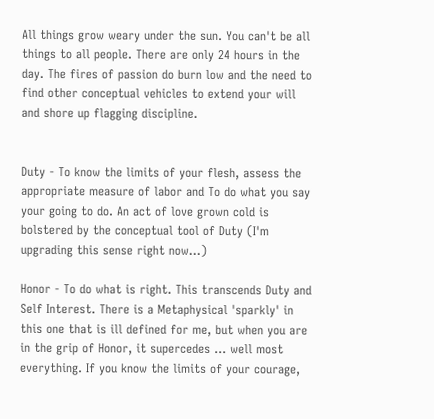All things grow weary under the sun. You can't be all things to all people. There are only 24 hours in the day. The fires of passion do burn low and the need to find other conceptual vehicles to extend your will and shore up flagging discipline.


Duty - To know the limits of your flesh, assess the appropriate measure of labor and To do what you say your going to do. An act of love grown cold is bolstered by the conceptual tool of Duty (I'm upgrading this sense right now...)

Honor - To do what is right. This transcends Duty and Self Interest. There is a Metaphysical 'sparkly' in this one that is ill defined for me, but when you are in the grip of Honor, it supercedes ... well most everything. If you know the limits of your courage,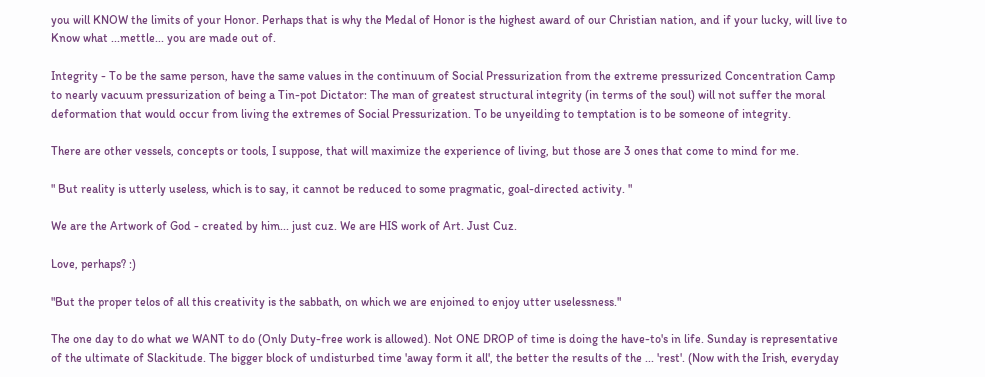you will KNOW the limits of your Honor. Perhaps that is why the Medal of Honor is the highest award of our Christian nation, and if your lucky, will live to Know what ...mettle... you are made out of.

Integrity - To be the same person, have the same values in the continuum of Social Pressurization from the extreme pressurized Concentration Camp to nearly vacuum pressurization of being a Tin-pot Dictator: The man of greatest structural integrity (in terms of the soul) will not suffer the moral deformation that would occur from living the extremes of Social Pressurization. To be unyeilding to temptation is to be someone of integrity.

There are other vessels, concepts or tools, I suppose, that will maximize the experience of living, but those are 3 ones that come to mind for me.

" But reality is utterly useless, which is to say, it cannot be reduced to some pragmatic, goal-directed activity. "

We are the Artwork of God - created by him... just cuz. We are HIS work of Art. Just Cuz.

Love, perhaps? :)

"But the proper telos of all this creativity is the sabbath, on which we are enjoined to enjoy utter uselessness."

The one day to do what we WANT to do (Only Duty-free work is allowed). Not ONE DROP of time is doing the have-to's in life. Sunday is representative of the ultimate of Slackitude. The bigger block of undisturbed time 'away form it all', the better the results of the ... 'rest'. (Now with the Irish, everyday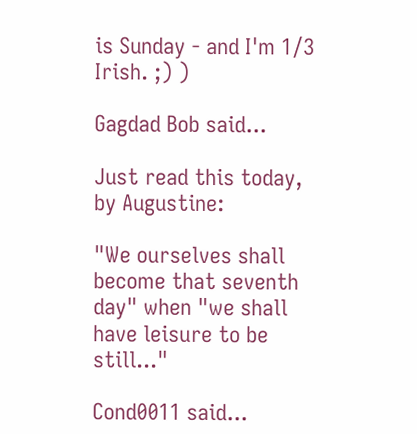is Sunday - and I'm 1/3 Irish. ;) )

Gagdad Bob said...

Just read this today, by Augustine:

"We ourselves shall become that seventh day" when "we shall have leisure to be still..."

Cond0011 said...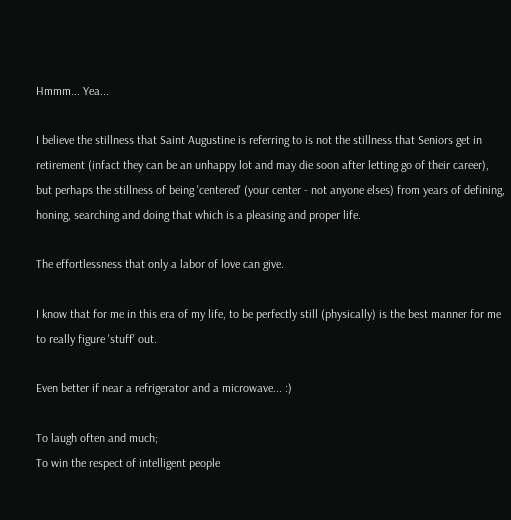Hmmm... Yea...

I believe the stillness that Saint Augustine is referring to is not the stillness that Seniors get in retirement (infact they can be an unhappy lot and may die soon after letting go of their career), but perhaps the stillness of being 'centered' (your center - not anyone elses) from years of defining, honing, searching and doing that which is a pleasing and proper life.

The effortlessness that only a labor of love can give.

I know that for me in this era of my life, to be perfectly still (physically) is the best manner for me to really figure 'stuff' out.

Even better if near a refrigerator and a microwave... :)

To laugh often and much;
To win the respect of intelligent people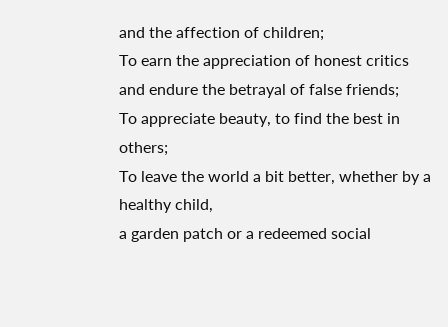and the affection of children;
To earn the appreciation of honest critics
and endure the betrayal of false friends;
To appreciate beauty, to find the best in others;
To leave the world a bit better, whether by a healthy child,
a garden patch or a redeemed social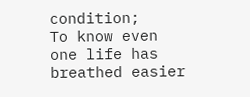condition;
To know even one life has breathed easier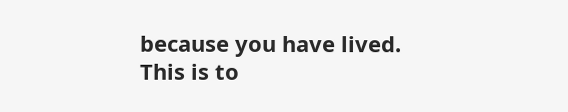because you have lived.
This is to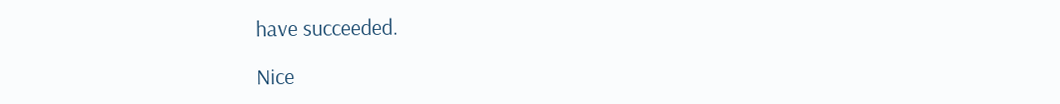have succeeded.

Nice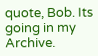quote, Bob. Its going in my Archive.